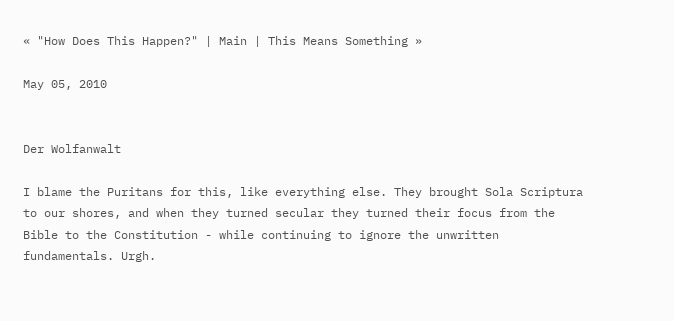« "How Does This Happen?" | Main | This Means Something »

May 05, 2010


Der Wolfanwalt

I blame the Puritans for this, like everything else. They brought Sola Scriptura to our shores, and when they turned secular they turned their focus from the Bible to the Constitution - while continuing to ignore the unwritten fundamentals. Urgh.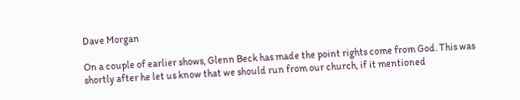Dave Morgan

On a couple of earlier shows, Glenn Beck has made the point rights come from God. This was shortly after he let us know that we should run from our church, if it mentioned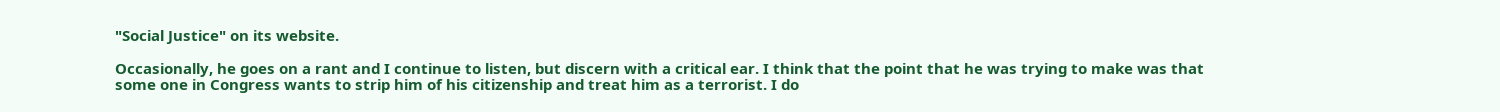"Social Justice" on its website.

Occasionally, he goes on a rant and I continue to listen, but discern with a critical ear. I think that the point that he was trying to make was that some one in Congress wants to strip him of his citizenship and treat him as a terrorist. I do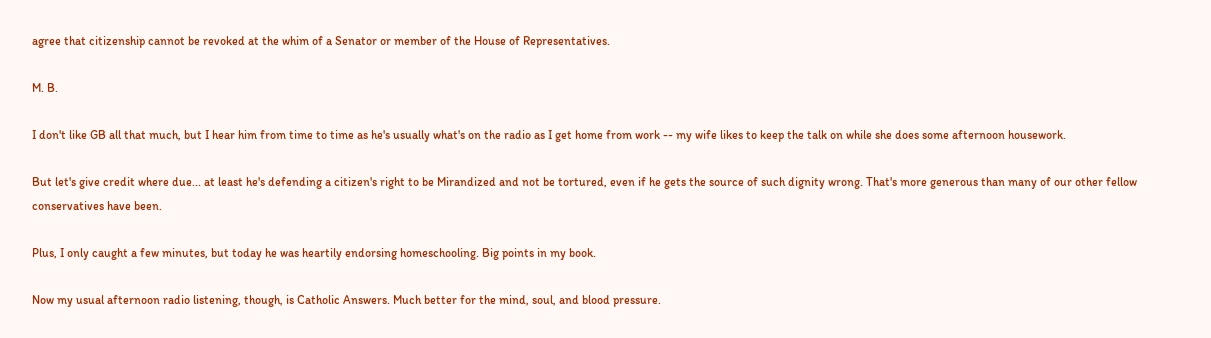agree that citizenship cannot be revoked at the whim of a Senator or member of the House of Representatives.

M. B.

I don't like GB all that much, but I hear him from time to time as he's usually what's on the radio as I get home from work -- my wife likes to keep the talk on while she does some afternoon housework.

But let's give credit where due... at least he's defending a citizen's right to be Mirandized and not be tortured, even if he gets the source of such dignity wrong. That's more generous than many of our other fellow conservatives have been.

Plus, I only caught a few minutes, but today he was heartily endorsing homeschooling. Big points in my book.

Now my usual afternoon radio listening, though, is Catholic Answers. Much better for the mind, soul, and blood pressure.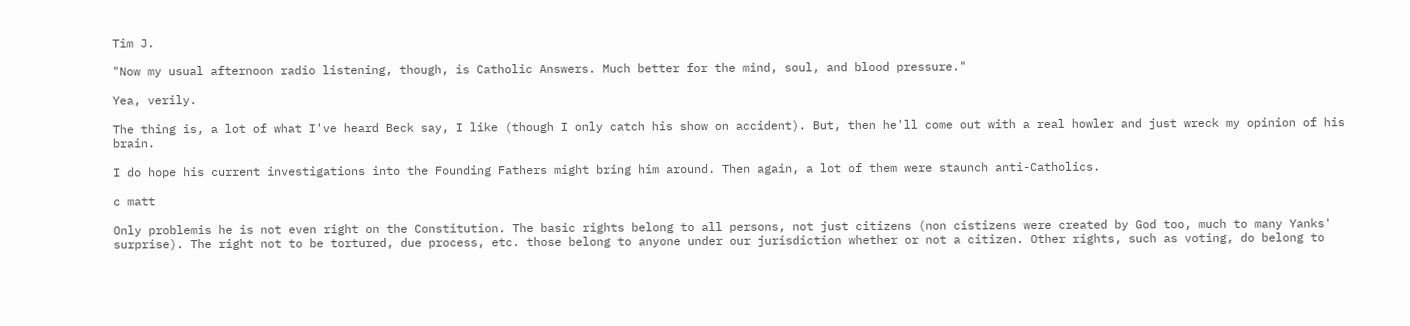Tim J.

"Now my usual afternoon radio listening, though, is Catholic Answers. Much better for the mind, soul, and blood pressure."

Yea, verily.

The thing is, a lot of what I've heard Beck say, I like (though I only catch his show on accident). But, then he'll come out with a real howler and just wreck my opinion of his brain.

I do hope his current investigations into the Founding Fathers might bring him around. Then again, a lot of them were staunch anti-Catholics.

c matt

Only problemis he is not even right on the Constitution. The basic rights belong to all persons, not just citizens (non cistizens were created by God too, much to many Yanks' surprise). The right not to be tortured, due process, etc. those belong to anyone under our jurisdiction whether or not a citizen. Other rights, such as voting, do belong to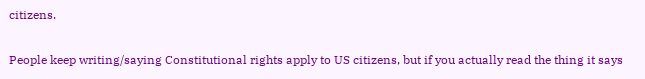citizens.

People keep writing/saying Constitutional rights apply to US citizens, but if you actually read the thing it says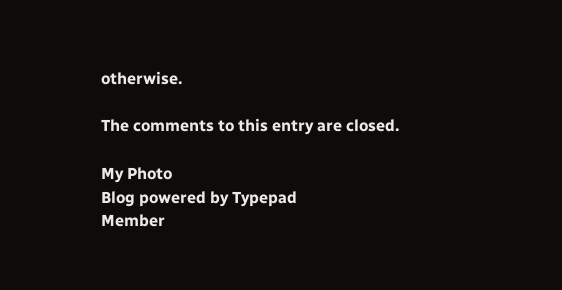otherwise.

The comments to this entry are closed.

My Photo
Blog powered by Typepad
Member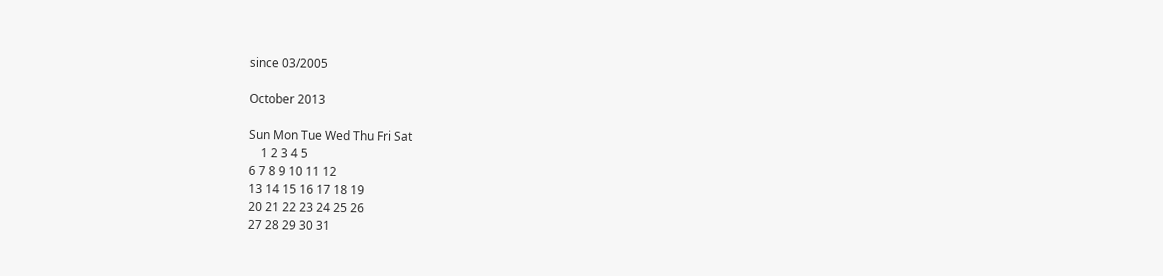since 03/2005

October 2013

Sun Mon Tue Wed Thu Fri Sat
    1 2 3 4 5
6 7 8 9 10 11 12
13 14 15 16 17 18 19
20 21 22 23 24 25 26
27 28 29 30 31